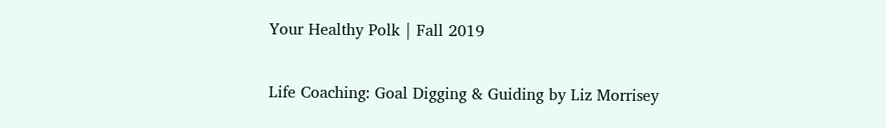Your Healthy Polk | Fall 2019

Life Coaching: Goal Digging & Guiding by Liz Morrisey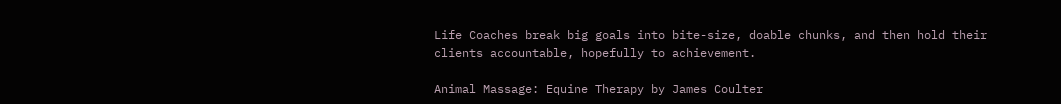Life Coaches break big goals into bite-size, doable chunks, and then hold their clients accountable, hopefully to achievement.

Animal Massage: Equine Therapy by James Coulter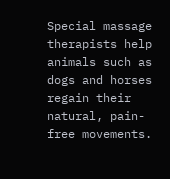Special massage therapists help animals such as dogs and horses regain their natural, pain-free movements.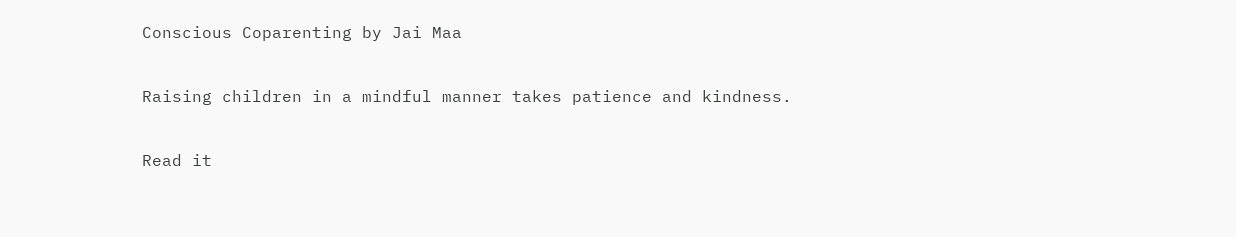Conscious Coparenting by Jai Maa

Raising children in a mindful manner takes patience and kindness.

Read it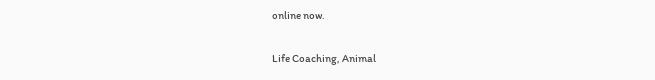online now.

Life Coaching, Animal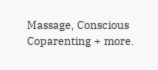Massage, Conscious Coparenting + more.